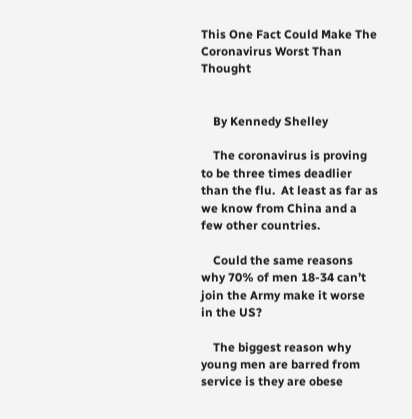This One Fact Could Make The Coronavirus Worst Than Thought


    By Kennedy Shelley

    The coronavirus is proving to be three times deadlier than the flu.  At least as far as we know from China and a few other countries.

    Could the same reasons why 70% of men 18-34 can’t join the Army make it worse in the US?

    The biggest reason why young men are barred from service is they are obese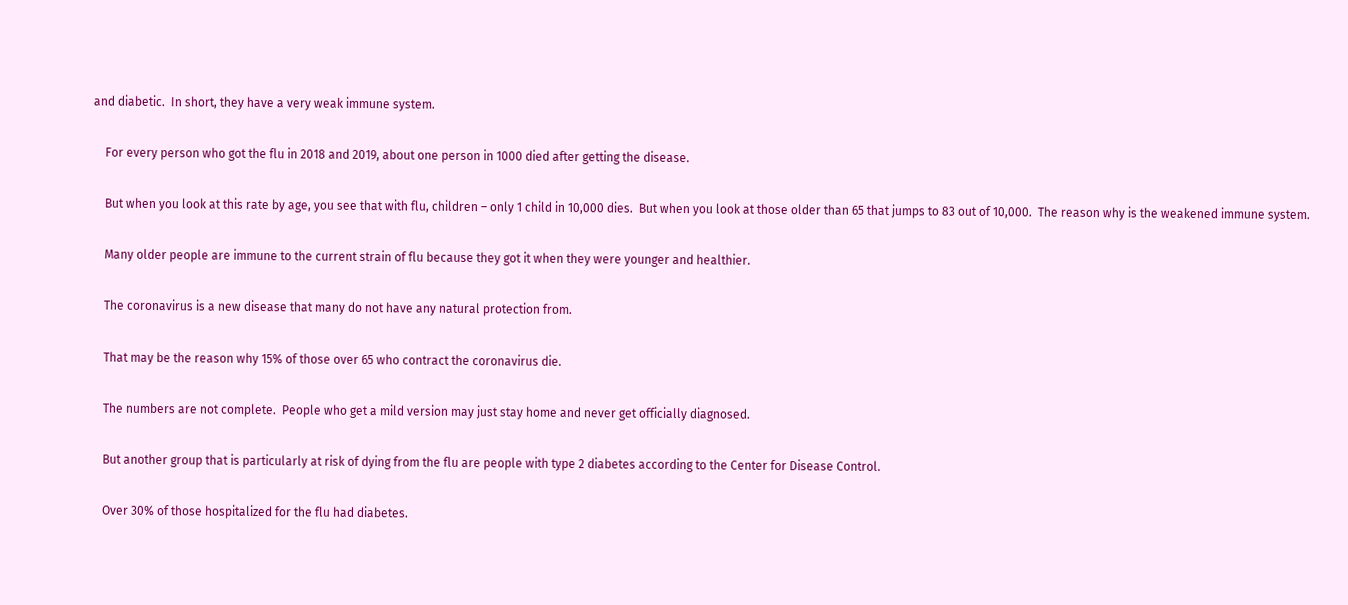and diabetic.  In short, they have a very weak immune system.

    For every person who got the flu in 2018 and 2019, about one person in 1000 died after getting the disease.

    But when you look at this rate by age, you see that with flu, children – only 1 child in 10,000 dies.  But when you look at those older than 65 that jumps to 83 out of 10,000.  The reason why is the weakened immune system.

    Many older people are immune to the current strain of flu because they got it when they were younger and healthier.

    The coronavirus is a new disease that many do not have any natural protection from.

    That may be the reason why 15% of those over 65 who contract the coronavirus die.

    The numbers are not complete.  People who get a mild version may just stay home and never get officially diagnosed.

    But another group that is particularly at risk of dying from the flu are people with type 2 diabetes according to the Center for Disease Control.

    Over 30% of those hospitalized for the flu had diabetes.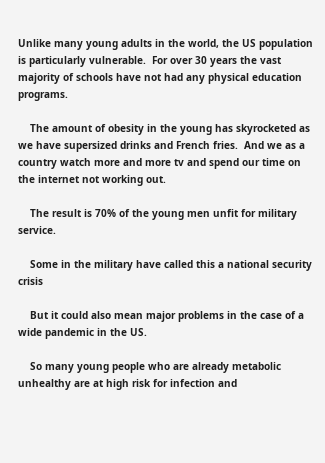Unlike many young adults in the world, the US population is particularly vulnerable.  For over 30 years the vast majority of schools have not had any physical education programs.

    The amount of obesity in the young has skyrocketed as we have supersized drinks and French fries.  And we as a country watch more and more tv and spend our time on the internet not working out.

    The result is 70% of the young men unfit for military service.

    Some in the military have called this a national security crisis

    But it could also mean major problems in the case of a wide pandemic in the US.

    So many young people who are already metabolic unhealthy are at high risk for infection and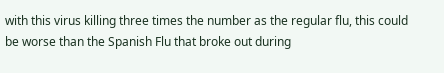with this virus killing three times the number as the regular flu, this could be worse than the Spanish Flu that broke out during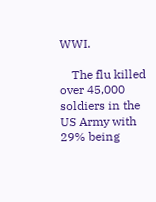WWI.

    The flu killed over 45,000 soldiers in the US Army with 29% being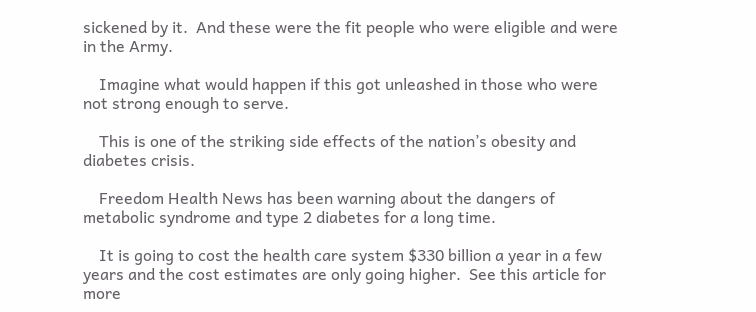sickened by it.  And these were the fit people who were eligible and were in the Army.

    Imagine what would happen if this got unleashed in those who were not strong enough to serve.

    This is one of the striking side effects of the nation’s obesity and diabetes crisis.

    Freedom Health News has been warning about the dangers of metabolic syndrome and type 2 diabetes for a long time.

    It is going to cost the health care system $330 billion a year in a few years and the cost estimates are only going higher.  See this article for more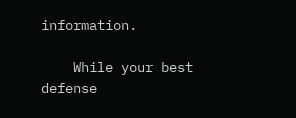information.

    While your best defense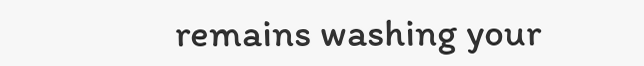remains washing your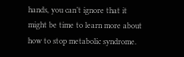hands, you can’t ignore that it might be time to learn more about how to stop metabolic syndrome.